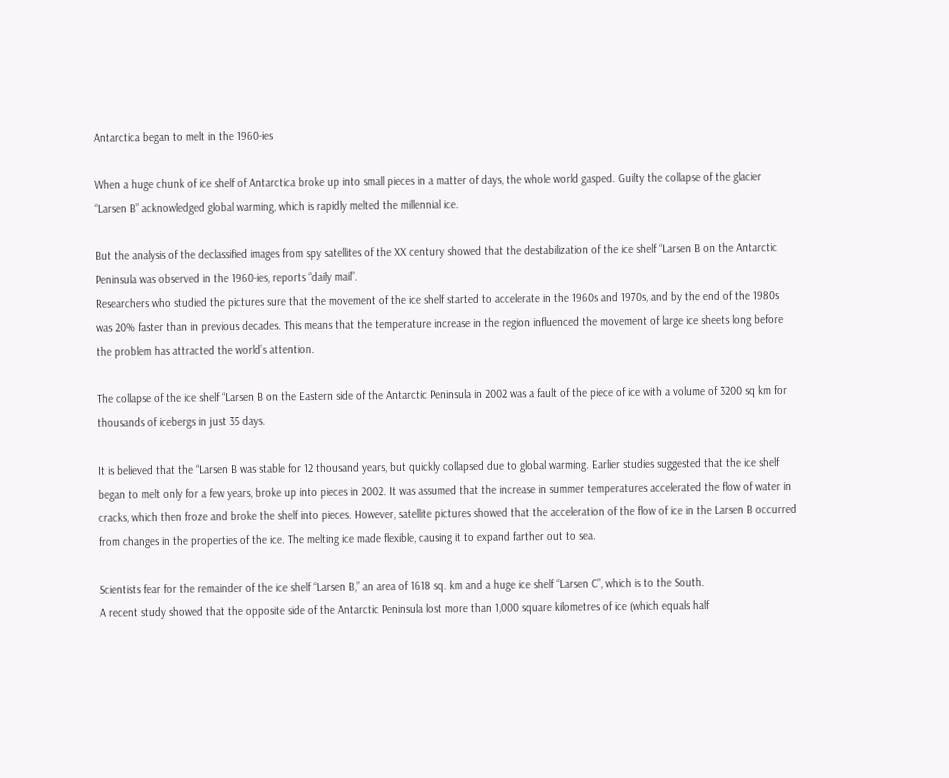Antarctica began to melt in the 1960-ies

When a huge chunk of ice shelf of Antarctica broke up into small pieces in a matter of days, the whole world gasped. Guilty the collapse of the glacier “Larsen B” acknowledged global warming, which is rapidly melted the millennial ice.

But the analysis of the declassified images from spy satellites of the XX century showed that the destabilization of the ice shelf “Larsen B on the Antarctic Peninsula was observed in the 1960-ies, reports “daily mail”.
Researchers who studied the pictures sure that the movement of the ice shelf started to accelerate in the 1960s and 1970s, and by the end of the 1980s was 20% faster than in previous decades. This means that the temperature increase in the region influenced the movement of large ice sheets long before the problem has attracted the world’s attention.

The collapse of the ice shelf “Larsen B on the Eastern side of the Antarctic Peninsula in 2002 was a fault of the piece of ice with a volume of 3200 sq km for thousands of icebergs in just 35 days.

It is believed that the “Larsen B was stable for 12 thousand years, but quickly collapsed due to global warming. Earlier studies suggested that the ice shelf began to melt only for a few years, broke up into pieces in 2002. It was assumed that the increase in summer temperatures accelerated the flow of water in cracks, which then froze and broke the shelf into pieces. However, satellite pictures showed that the acceleration of the flow of ice in the Larsen B occurred from changes in the properties of the ice. The melting ice made flexible, causing it to expand farther out to sea.

Scientists fear for the remainder of the ice shelf “Larsen B,” an area of 1618 sq. km and a huge ice shelf “Larsen C”, which is to the South.
A recent study showed that the opposite side of the Antarctic Peninsula lost more than 1,000 square kilometres of ice (which equals half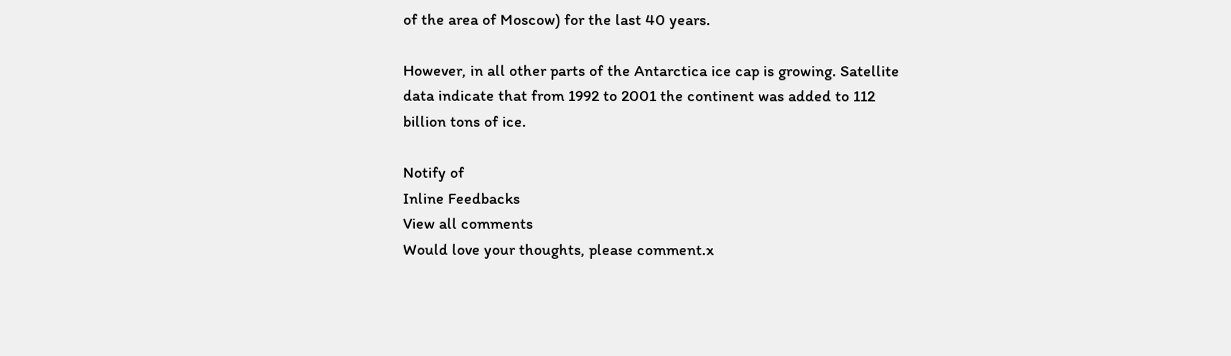of the area of Moscow) for the last 40 years.

However, in all other parts of the Antarctica ice cap is growing. Satellite data indicate that from 1992 to 2001 the continent was added to 112 billion tons of ice.

Notify of
Inline Feedbacks
View all comments
Would love your thoughts, please comment.x